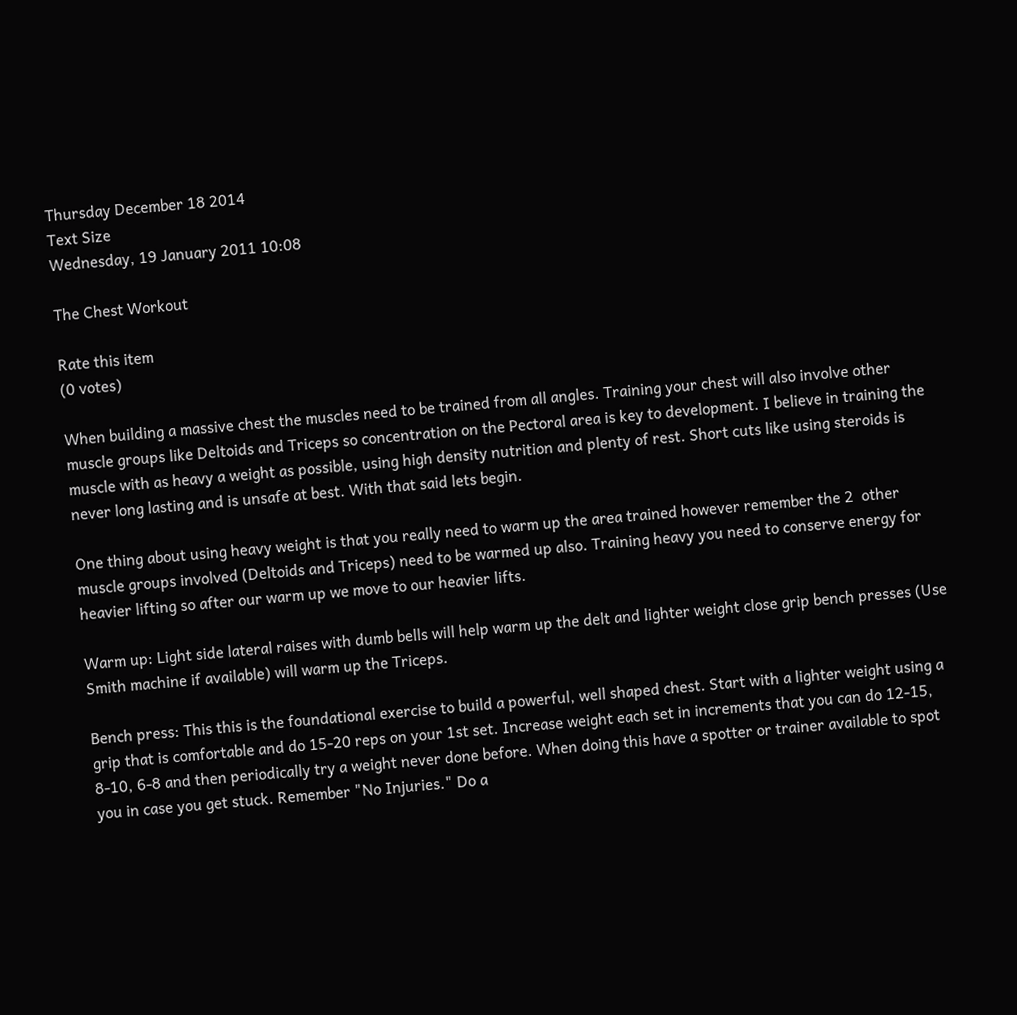Thursday December 18 2014
Text Size
Wednesday, 19 January 2011 10:08

The Chest Workout

Rate this item
(0 votes)

When building a massive chest the muscles need to be trained from all angles. Training your chest will also involve other muscle groups like Deltoids and Triceps so concentration on the Pectoral area is key to development. I believe in training the muscle with as heavy a weight as possible, using high density nutrition and plenty of rest. Short cuts like using steroids is never long lasting and is unsafe at best. With that said lets begin.

One thing about using heavy weight is that you really need to warm up the area trained however remember the 2  other muscle groups involved (Deltoids and Triceps) need to be warmed up also. Training heavy you need to conserve energy for heavier lifting so after our warm up we move to our heavier lifts.

Warm up: Light side lateral raises with dumb bells will help warm up the delt and lighter weight close grip bench presses (Use Smith machine if available) will warm up the Triceps.

Bench press: This this is the foundational exercise to build a powerful, well shaped chest. Start with a lighter weight using a grip that is comfortable and do 15-20 reps on your 1st set. Increase weight each set in increments that you can do 12-15, 8-10, 6-8 and then periodically try a weight never done before. When doing this have a spotter or trainer available to spot you in case you get stuck. Remember "No Injuries." Do a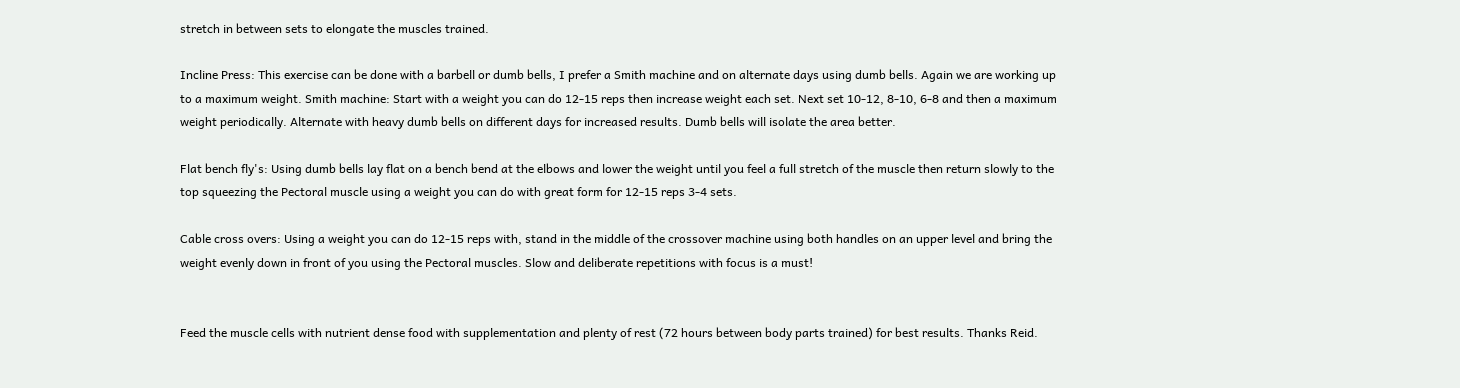stretch in between sets to elongate the muscles trained.

Incline Press: This exercise can be done with a barbell or dumb bells, I prefer a Smith machine and on alternate days using dumb bells. Again we are working up to a maximum weight. Smith machine: Start with a weight you can do 12-15 reps then increase weight each set. Next set 10-12, 8-10, 6-8 and then a maximum weight periodically. Alternate with heavy dumb bells on different days for increased results. Dumb bells will isolate the area better.

Flat bench fly's: Using dumb bells lay flat on a bench bend at the elbows and lower the weight until you feel a full stretch of the muscle then return slowly to the top squeezing the Pectoral muscle using a weight you can do with great form for 12-15 reps 3-4 sets.

Cable cross overs: Using a weight you can do 12-15 reps with, stand in the middle of the crossover machine using both handles on an upper level and bring the weight evenly down in front of you using the Pectoral muscles. Slow and deliberate repetitions with focus is a must!


Feed the muscle cells with nutrient dense food with supplementation and plenty of rest (72 hours between body parts trained) for best results. Thanks Reid.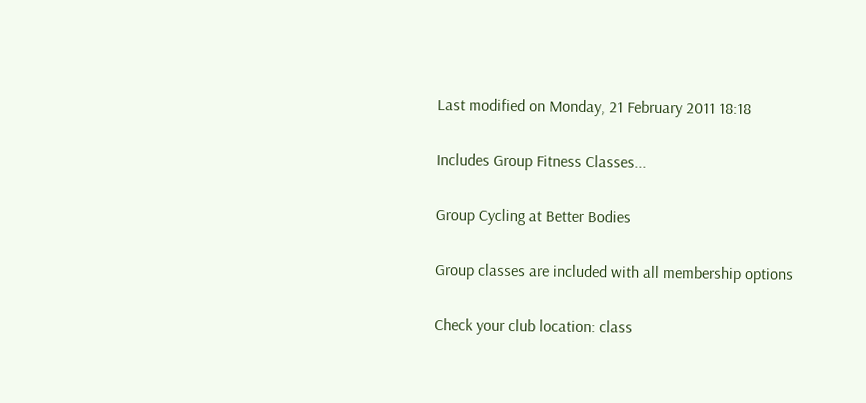Last modified on Monday, 21 February 2011 18:18

Includes Group Fitness Classes...

Group Cycling at Better Bodies

Group classes are included with all membership options

Check your club location: class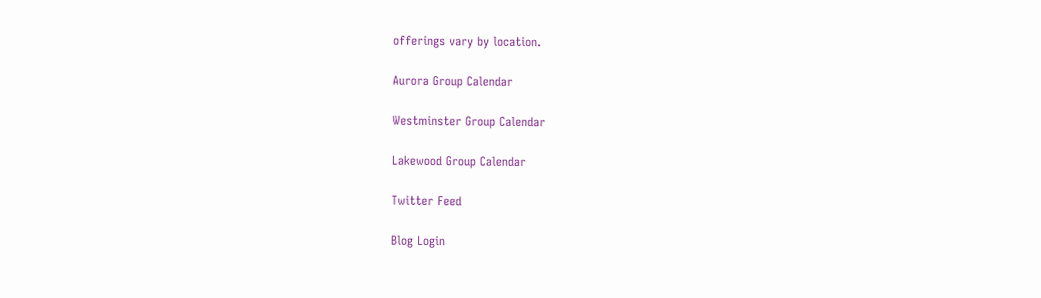offerings vary by location.

Aurora Group Calendar

Westminster Group Calendar

Lakewood Group Calendar

Twitter Feed

Blog Login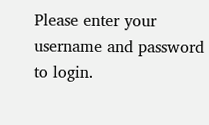Please enter your username and password to login.